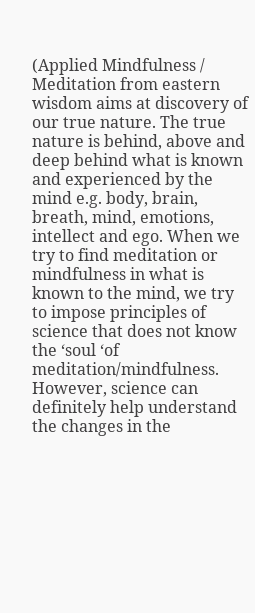(Applied Mindfulness / Meditation from eastern wisdom aims at discovery of our true nature. The true nature is behind, above and deep behind what is known and experienced by the mind e.g. body, brain, breath, mind, emotions, intellect and ego. When we try to find meditation or mindfulness in what is known to the mind, we try to impose principles of science that does not know the ‘soul ‘of meditation/mindfulness. However, science can definitely help understand the changes in the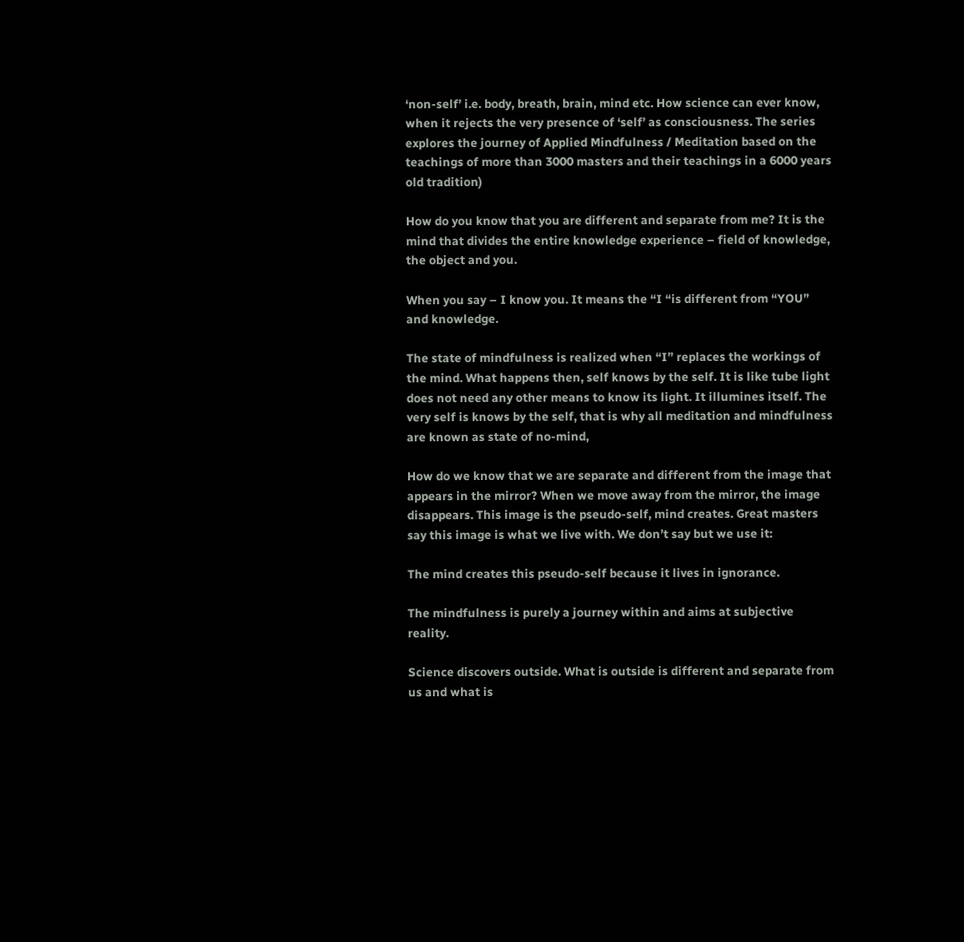‘non-self’ i.e. body, breath, brain, mind etc. How science can ever know, when it rejects the very presence of ‘self’ as consciousness. The series explores the journey of Applied Mindfulness / Meditation based on the teachings of more than 3000 masters and their teachings in a 6000 years old tradition)

How do you know that you are different and separate from me? It is the mind that divides the entire knowledge experience – field of knowledge, the object and you.

When you say – I know you. It means the “I “is different from “YOU” and knowledge.

The state of mindfulness is realized when “I” replaces the workings of the mind. What happens then, self knows by the self. It is like tube light does not need any other means to know its light. It illumines itself. The very self is knows by the self, that is why all meditation and mindfulness are known as state of no-mind,

How do we know that we are separate and different from the image that appears in the mirror? When we move away from the mirror, the image disappears. This image is the pseudo-self, mind creates. Great masters say this image is what we live with. We don’t say but we use it:

The mind creates this pseudo-self because it lives in ignorance.

The mindfulness is purely a journey within and aims at subjective reality.

Science discovers outside. What is outside is different and separate from us and what is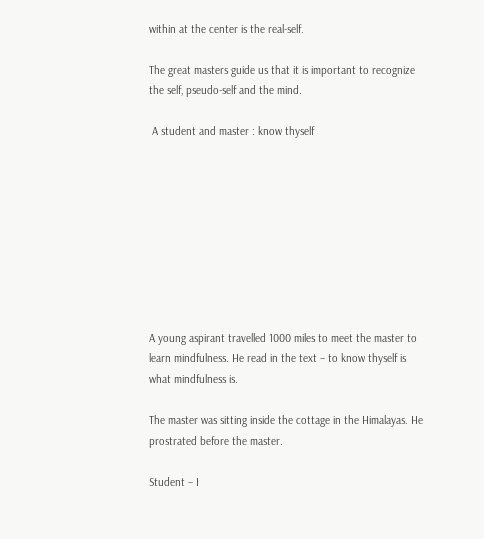within at the center is the real-self.

The great masters guide us that it is important to recognize the self, pseudo-self and the mind.

 A student and master : know thyself









A young aspirant travelled 1000 miles to meet the master to learn mindfulness. He read in the text – to know thyself is what mindfulness is.

The master was sitting inside the cottage in the Himalayas. He prostrated before the master.

Student – I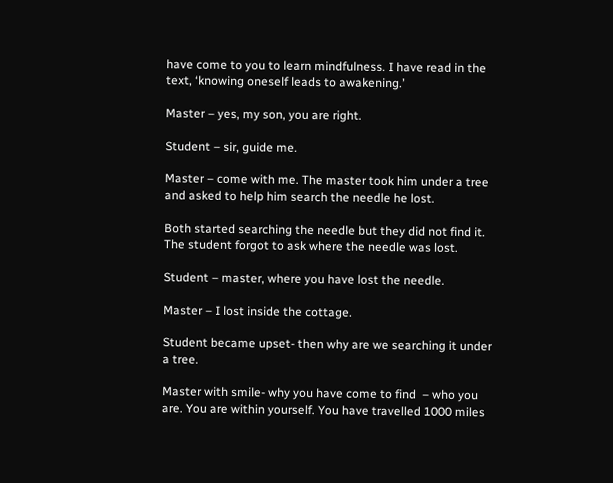have come to you to learn mindfulness. I have read in the text, ‘knowing oneself leads to awakening.’

Master – yes, my son, you are right.

Student – sir, guide me.

Master – come with me. The master took him under a tree and asked to help him search the needle he lost.

Both started searching the needle but they did not find it. The student forgot to ask where the needle was lost.

Student – master, where you have lost the needle.

Master – I lost inside the cottage.

Student became upset- then why are we searching it under a tree.

Master with smile- why you have come to find  – who you are. You are within yourself. You have travelled 1000 miles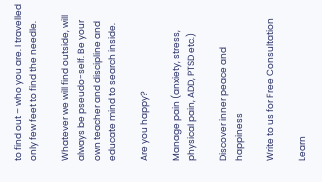to find out – who you are. I travelled only few feet to find the needle.

Whatever we will find outside, will always be pseudo-self. Be your own teacher and discipline and educate mind to search inside.

Are you happy?

Manage pain (anxiety, stress, physical pain, ADD, PTSD etc.)

Discover inner peace and happiness

Write to us for Free Consultation

Learn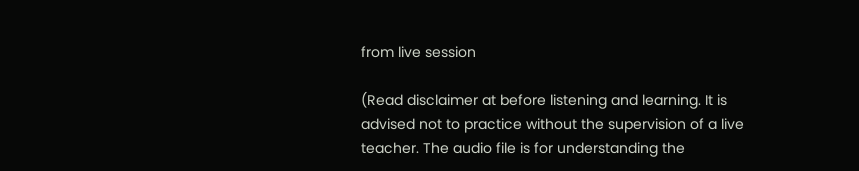from live session

(Read disclaimer at before listening and learning. It is advised not to practice without the supervision of a live teacher. The audio file is for understanding the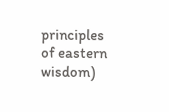principles of eastern wisdom)